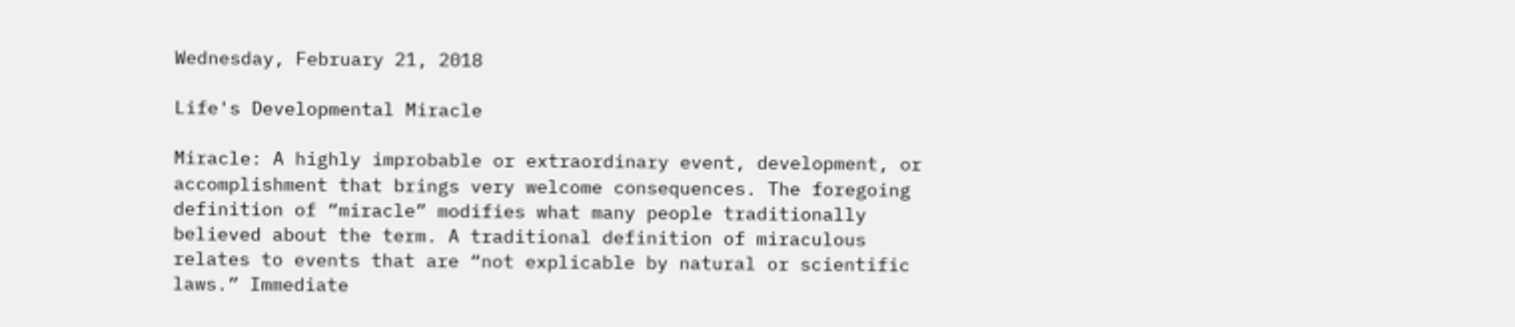Wednesday, February 21, 2018

Life's Developmental Miracle

Miracle: A highly improbable or extraordinary event, development, or accomplishment that brings very welcome consequences. The foregoing definition of “miracle” modifies what many people traditionally believed about the term. A traditional definition of miraculous relates to events that are “not explicable by natural or scientific laws.” Immediate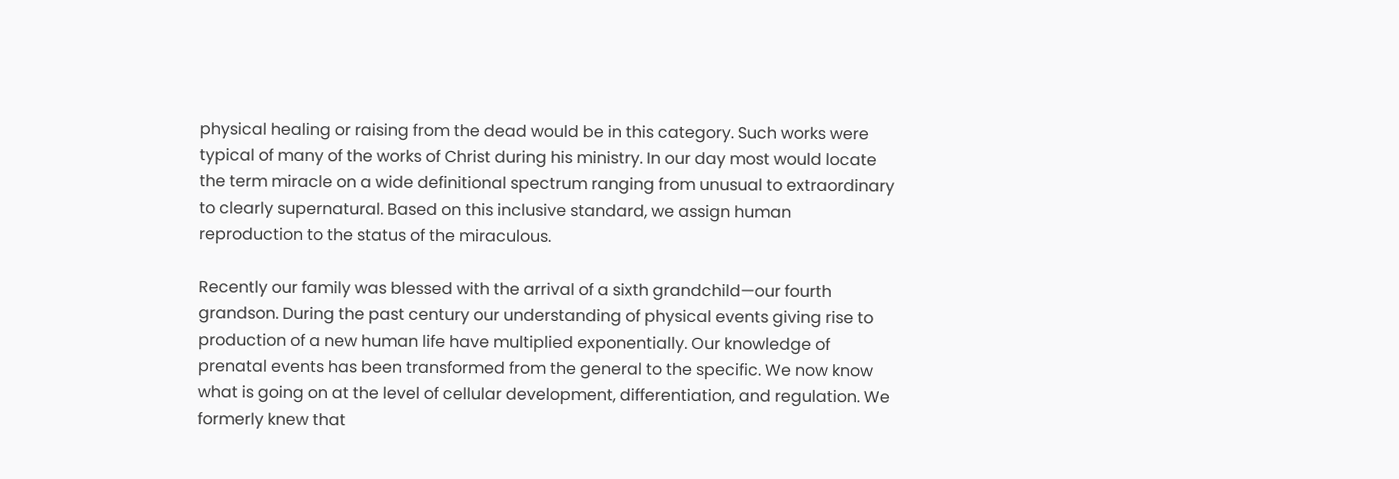physical healing or raising from the dead would be in this category. Such works were typical of many of the works of Christ during his ministry. In our day most would locate the term miracle on a wide definitional spectrum ranging from unusual to extraordinary to clearly supernatural. Based on this inclusive standard, we assign human reproduction to the status of the miraculous.

Recently our family was blessed with the arrival of a sixth grandchild—our fourth grandson. During the past century our understanding of physical events giving rise to production of a new human life have multiplied exponentially. Our knowledge of prenatal events has been transformed from the general to the specific. We now know what is going on at the level of cellular development, differentiation, and regulation. We formerly knew that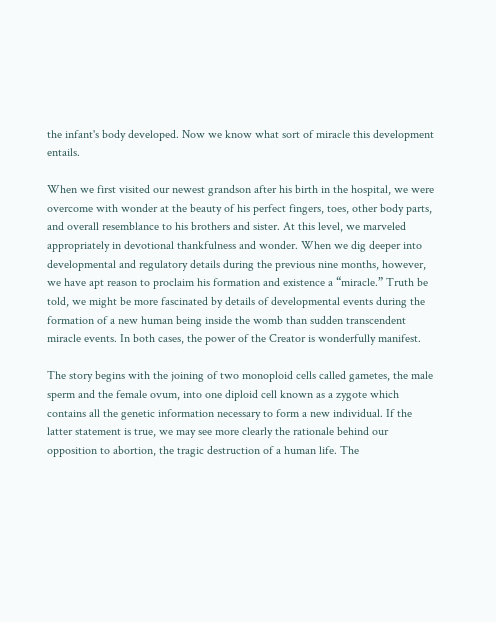the infant's body developed. Now we know what sort of miracle this development entails.

When we first visited our newest grandson after his birth in the hospital, we were overcome with wonder at the beauty of his perfect fingers, toes, other body parts, and overall resemblance to his brothers and sister. At this level, we marveled  appropriately in devotional thankfulness and wonder. When we dig deeper into developmental and regulatory details during the previous nine months, however, we have apt reason to proclaim his formation and existence a “miracle.” Truth be told, we might be more fascinated by details of developmental events during the formation of a new human being inside the womb than sudden transcendent miracle events. In both cases, the power of the Creator is wonderfully manifest.

The story begins with the joining of two monoploid cells called gametes, the male sperm and the female ovum, into one diploid cell known as a zygote which contains all the genetic information necessary to form a new individual. If the latter statement is true, we may see more clearly the rationale behind our opposition to abortion, the tragic destruction of a human life. The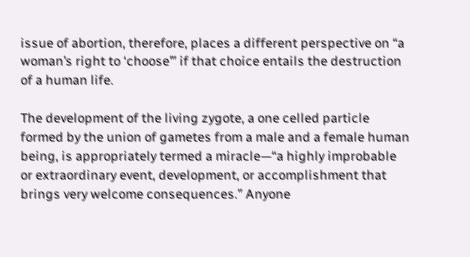issue of abortion, therefore, places a different perspective on “a woman’s right to ‘choose’” if that choice entails the destruction of a human life.

The development of the living zygote, a one celled particle formed by the union of gametes from a male and a female human being, is appropriately termed a miracle—“a highly improbable or extraordinary event, development, or accomplishment that brings very welcome consequences.” Anyone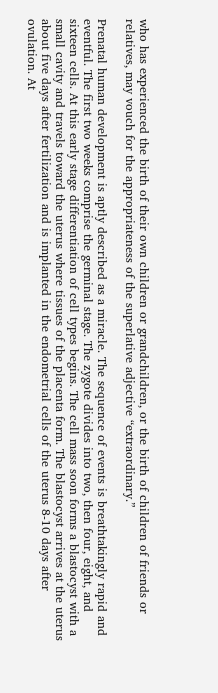who has experienced the birth of their own children or grandchildren, or the birth of children of friends or relatives, may vouch for the appropriateness of the superlative adjective “extraordinary.”

Prenatal human development is aptly described as a miracle. The sequence of events is breathtakingly rapid and eventful. The first two weeks comprise the germinal stage. The zygote divides into two, then four, eight, and sixteen cells. At this early stage differentiation of cell types begins. The cell mass soon forms a blastocyst with a small cavity and travels toward the uterus where tissues of the placenta form. The blastocyst arrives at the uterus about five days after fertilization and is implanted in the endometrial cells of the uterus 8-10 days after ovulation. At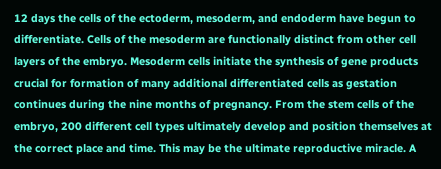12 days the cells of the ectoderm, mesoderm, and endoderm have begun to differentiate. Cells of the mesoderm are functionally distinct from other cell layers of the embryo. Mesoderm cells initiate the synthesis of gene products crucial for formation of many additional differentiated cells as gestation continues during the nine months of pregnancy. From the stem cells of the embryo, 200 different cell types ultimately develop and position themselves at the correct place and time. This may be the ultimate reproductive miracle. A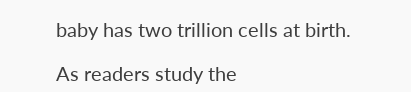baby has two trillion cells at birth.

As readers study the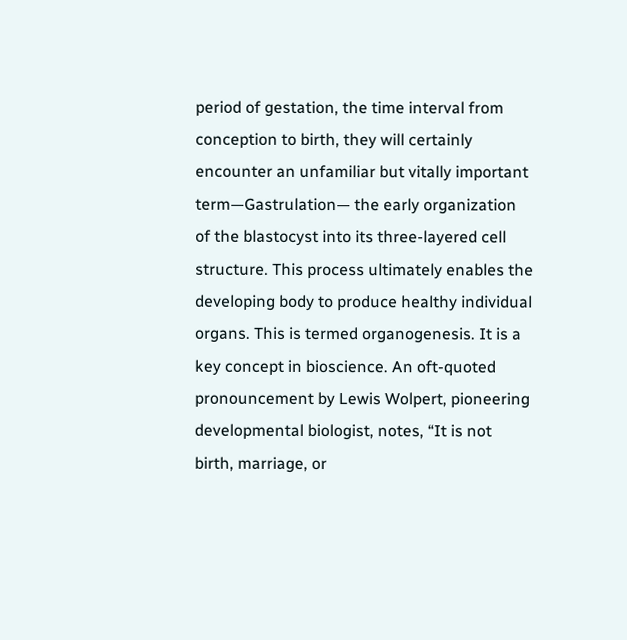period of gestation, the time interval from conception to birth, they will certainly encounter an unfamiliar but vitally important term—Gastrulation— the early organization of the blastocyst into its three-layered cell structure. This process ultimately enables the developing body to produce healthy individual organs. This is termed organogenesis. It is a key concept in bioscience. An oft-quoted pronouncement by Lewis Wolpert, pioneering developmental biologist, notes, “It is not birth, marriage, or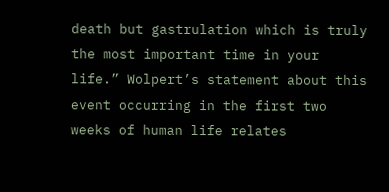death but gastrulation which is truly the most important time in your life.” Wolpert’s statement about this event occurring in the first two weeks of human life relates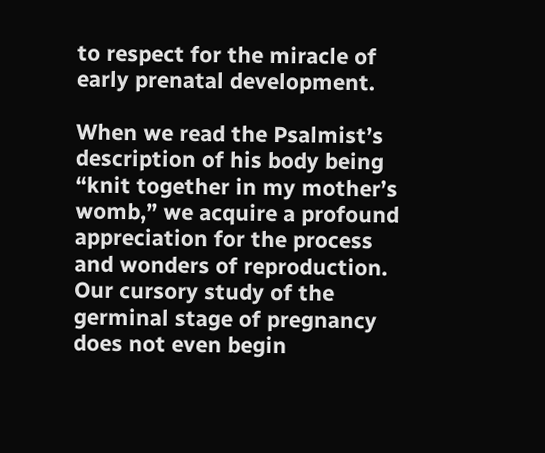to respect for the miracle of early prenatal development.

When we read the Psalmist’s description of his body being “knit together in my mother’s womb,” we acquire a profound appreciation for the process and wonders of reproduction. Our cursory study of the germinal stage of pregnancy does not even begin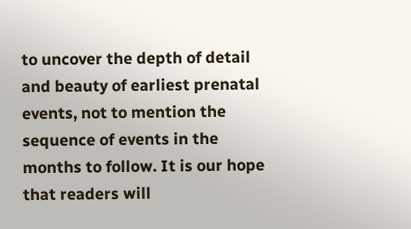to uncover the depth of detail and beauty of earliest prenatal events, not to mention the sequence of events in the months to follow. It is our hope that readers will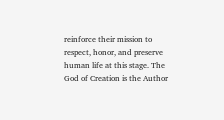reinforce their mission to respect, honor, and preserve human life at this stage. The God of Creation is the Author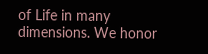of Life in many dimensions. We honor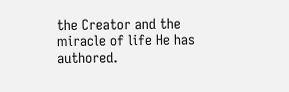the Creator and the miracle of life He has authored.